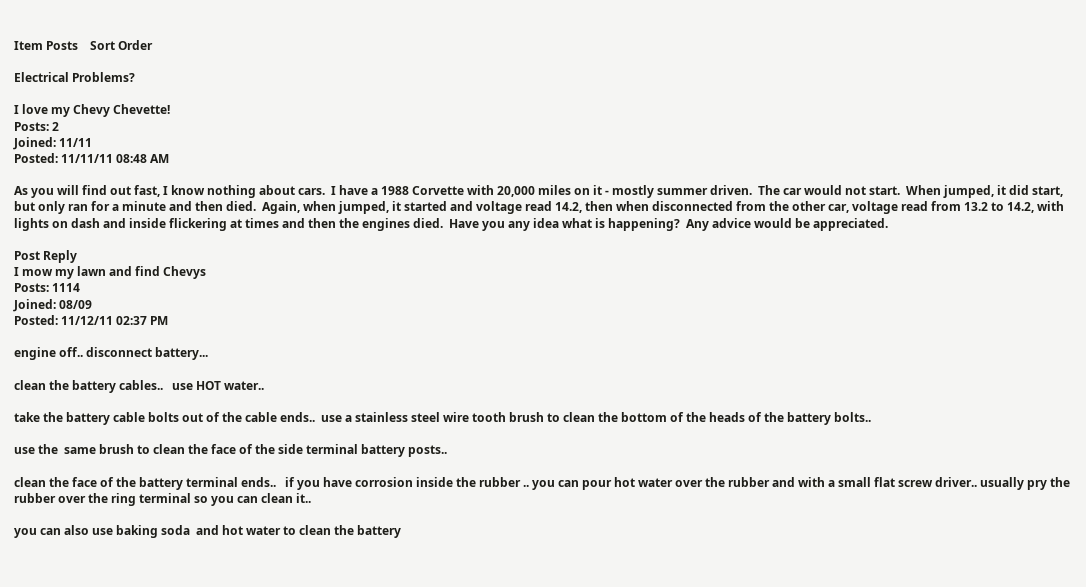Item Posts    Sort Order

Electrical Problems?

I love my Chevy Chevette!
Posts: 2
Joined: 11/11
Posted: 11/11/11 08:48 AM

As you will find out fast, I know nothing about cars.  I have a 1988 Corvette with 20,000 miles on it - mostly summer driven.  The car would not start.  When jumped, it did start, but only ran for a minute and then died.  Again, when jumped, it started and voltage read 14.2, then when disconnected from the other car, voltage read from 13.2 to 14.2, with lights on dash and inside flickering at times and then the engines died.  Have you any idea what is happening?  Any advice would be appreciated.

Post Reply
I mow my lawn and find Chevys
Posts: 1114
Joined: 08/09
Posted: 11/12/11 02:37 PM

engine off.. disconnect battery...

clean the battery cables..   use HOT water..

take the battery cable bolts out of the cable ends..  use a stainless steel wire tooth brush to clean the bottom of the heads of the battery bolts..

use the  same brush to clean the face of the side terminal battery posts..

clean the face of the battery terminal ends..   if you have corrosion inside the rubber .. you can pour hot water over the rubber and with a small flat screw driver.. usually pry the rubber over the ring terminal so you can clean it..

you can also use baking soda  and hot water to clean the battery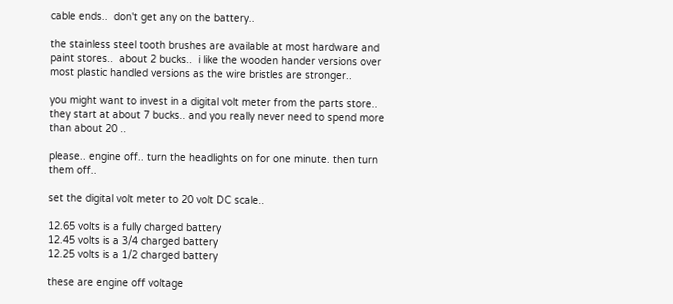cable ends..  don't get any on the battery..

the stainless steel tooth brushes are available at most hardware and paint stores..  about 2 bucks..  i like the wooden hander versions over most plastic handled versions as the wire bristles are stronger..

you might want to invest in a digital volt meter from the parts store.. they start at about 7 bucks.. and you really never need to spend more than about 20 ..

please.. engine off.. turn the headlights on for one minute. then turn them off..

set the digital volt meter to 20 volt DC scale..

12.65 volts is a fully charged battery
12.45 volts is a 3/4 charged battery
12.25 volts is a 1/2 charged battery

these are engine off voltage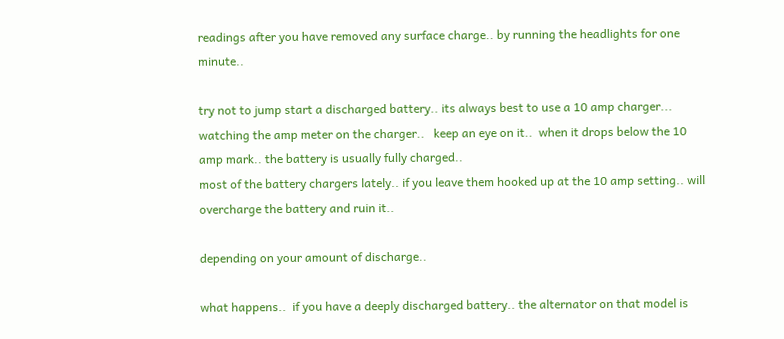readings after you have removed any surface charge.. by running the headlights for one minute..

try not to jump start a discharged battery.. its always best to use a 10 amp charger... watching the amp meter on the charger..   keep an eye on it..  when it drops below the 10 amp mark.. the battery is usually fully charged..
most of the battery chargers lately.. if you leave them hooked up at the 10 amp setting.. will overcharge the battery and ruin it..

depending on your amount of discharge..

what happens..  if you have a deeply discharged battery.. the alternator on that model is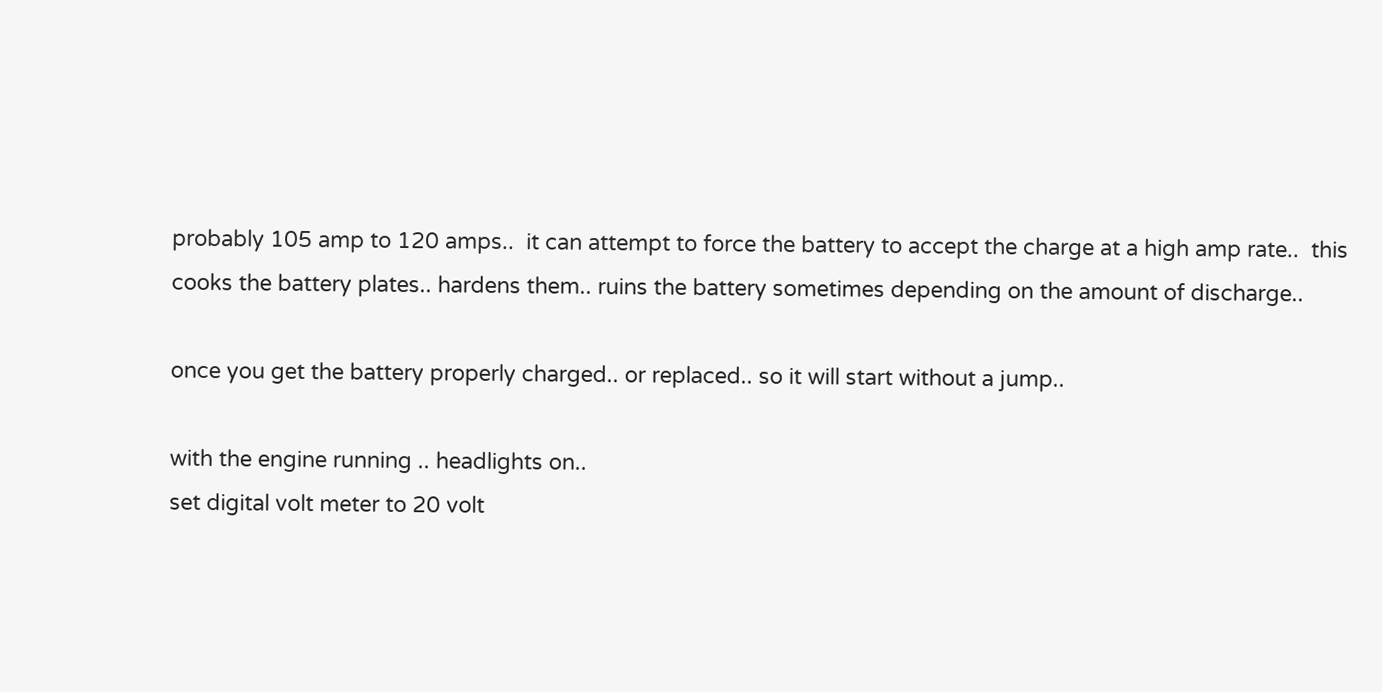probably 105 amp to 120 amps..  it can attempt to force the battery to accept the charge at a high amp rate..  this cooks the battery plates.. hardens them.. ruins the battery sometimes depending on the amount of discharge..

once you get the battery properly charged.. or replaced.. so it will start without a jump..

with the engine running .. headlights on..
set digital volt meter to 20 volt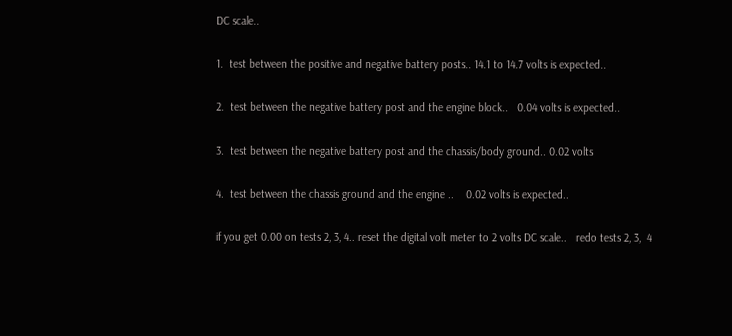DC scale..

1.  test between the positive and negative battery posts.. 14.1 to 14.7 volts is expected..

2.  test between the negative battery post and the engine block..   0.04 volts is expected..

3.  test between the negative battery post and the chassis/body ground.. 0.02 volts

4.  test between the chassis ground and the engine ..    0.02 volts is expected..

if you get 0.00 on tests 2, 3, 4.. reset the digital volt meter to 2 volts DC scale..   redo tests 2, 3,  4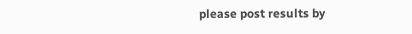please post results by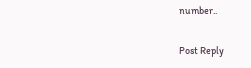number..

Post Reply